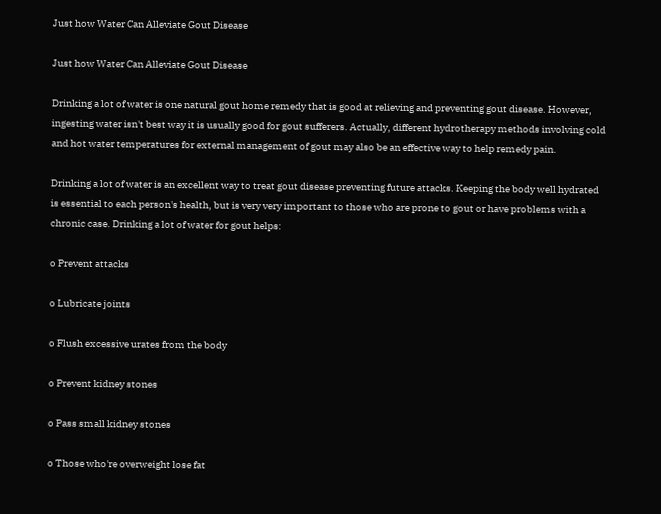Just how Water Can Alleviate Gout Disease

Just how Water Can Alleviate Gout Disease

Drinking a lot of water is one natural gout home remedy that is good at relieving and preventing gout disease. However, ingesting water isn't best way it is usually good for gout sufferers. Actually, different hydrotherapy methods involving cold and hot water temperatures for external management of gout may also be an effective way to help remedy pain.

Drinking a lot of water is an excellent way to treat gout disease preventing future attacks. Keeping the body well hydrated is essential to each person's health, but is very very important to those who are prone to gout or have problems with a chronic case. Drinking a lot of water for gout helps:

o Prevent attacks

o Lubricate joints

o Flush excessive urates from the body

o Prevent kidney stones

o Pass small kidney stones

o Those who're overweight lose fat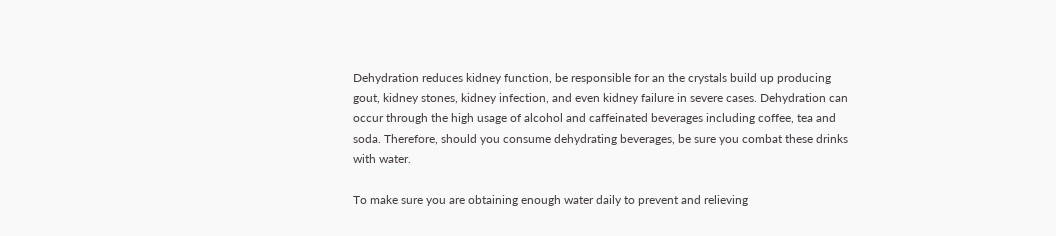Dehydration reduces kidney function, be responsible for an the crystals build up producing gout, kidney stones, kidney infection, and even kidney failure in severe cases. Dehydration can occur through the high usage of alcohol and caffeinated beverages including coffee, tea and soda. Therefore, should you consume dehydrating beverages, be sure you combat these drinks with water.

To make sure you are obtaining enough water daily to prevent and relieving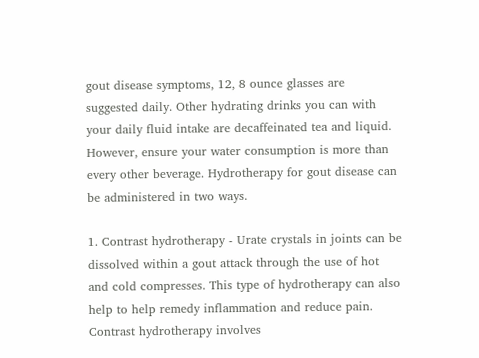gout disease symptoms, 12, 8 ounce glasses are suggested daily. Other hydrating drinks you can with your daily fluid intake are decaffeinated tea and liquid. However, ensure your water consumption is more than every other beverage. Hydrotherapy for gout disease can be administered in two ways.

1. Contrast hydrotherapy - Urate crystals in joints can be dissolved within a gout attack through the use of hot and cold compresses. This type of hydrotherapy can also help to help remedy inflammation and reduce pain. Contrast hydrotherapy involves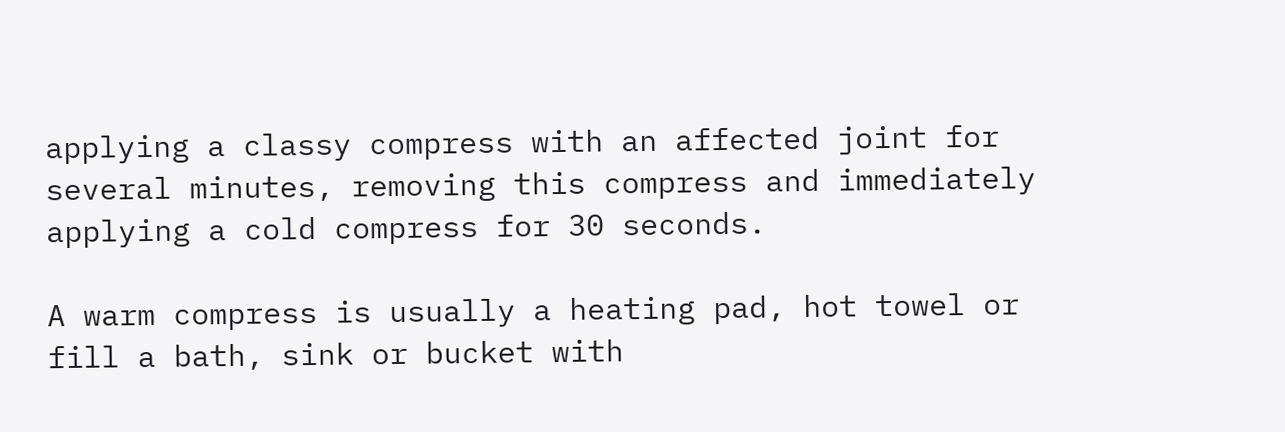applying a classy compress with an affected joint for several minutes, removing this compress and immediately applying a cold compress for 30 seconds.

A warm compress is usually a heating pad, hot towel or fill a bath, sink or bucket with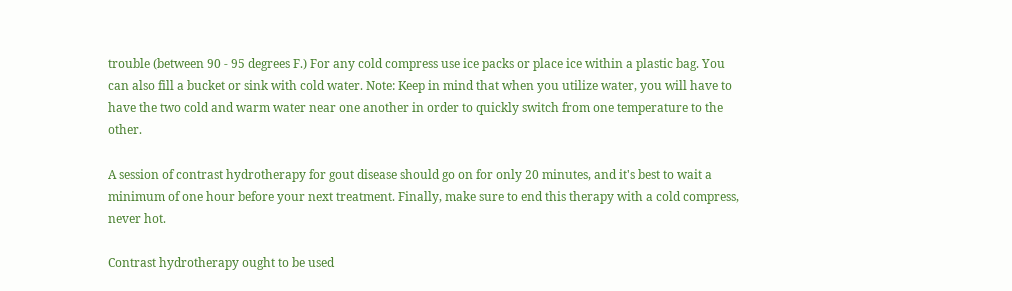trouble (between 90 - 95 degrees F.) For any cold compress use ice packs or place ice within a plastic bag. You can also fill a bucket or sink with cold water. Note: Keep in mind that when you utilize water, you will have to have the two cold and warm water near one another in order to quickly switch from one temperature to the other.

A session of contrast hydrotherapy for gout disease should go on for only 20 minutes, and it's best to wait a minimum of one hour before your next treatment. Finally, make sure to end this therapy with a cold compress, never hot.

Contrast hydrotherapy ought to be used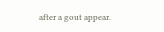after a gout appear.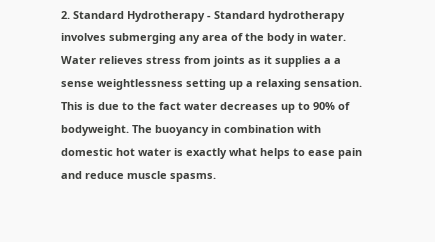2. Standard Hydrotherapy - Standard hydrotherapy involves submerging any area of the body in water. Water relieves stress from joints as it supplies a a sense weightlessness setting up a relaxing sensation. This is due to the fact water decreases up to 90% of bodyweight. The buoyancy in combination with domestic hot water is exactly what helps to ease pain and reduce muscle spasms.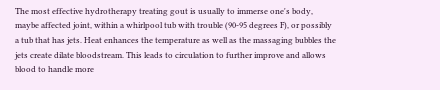The most effective hydrotherapy treating gout is usually to immerse one's body, maybe affected joint, within a whirlpool tub with trouble (90-95 degrees F), or possibly a tub that has jets. Heat enhances the temperature as well as the massaging bubbles the jets create dilate bloodstream. This leads to circulation to further improve and allows blood to handle more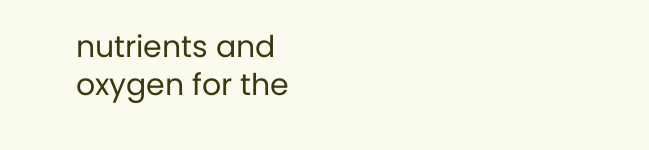nutrients and oxygen for the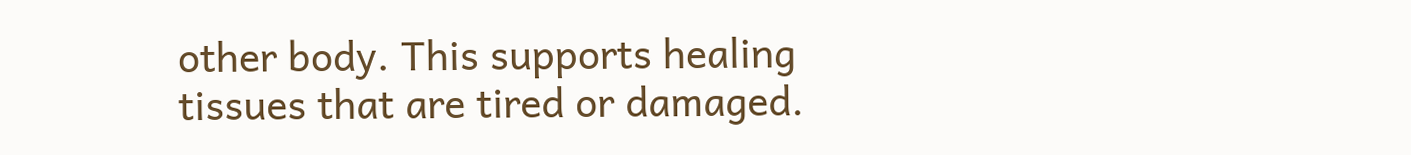other body. This supports healing tissues that are tired or damaged.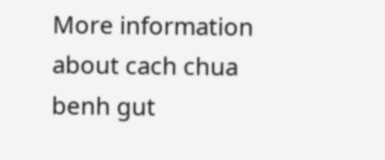More information about cach chua benh gut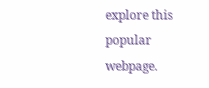explore this popular webpage.